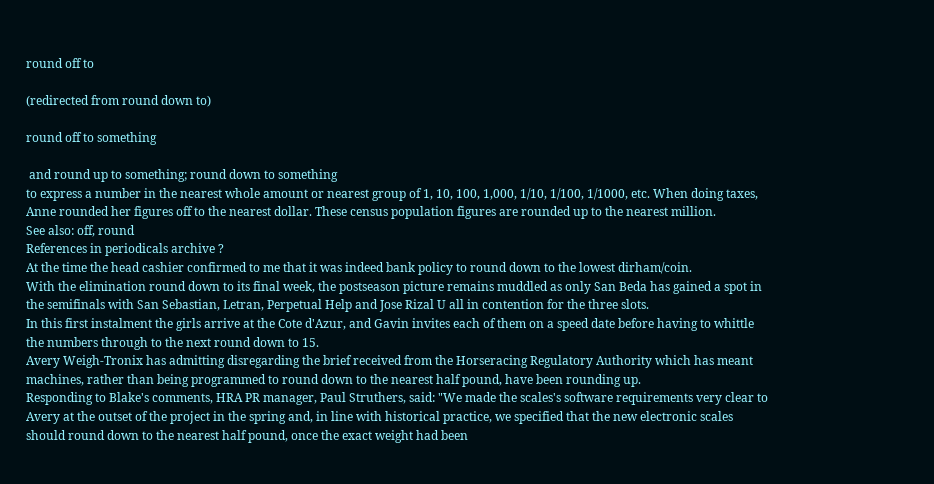round off to

(redirected from round down to)

round off to something

 and round up to something; round down to something
to express a number in the nearest whole amount or nearest group of 1, 10, 100, 1,000, 1/10, 1/100, 1/1000, etc. When doing taxes, Anne rounded her figures off to the nearest dollar. These census population figures are rounded up to the nearest million.
See also: off, round
References in periodicals archive ?
At the time the head cashier confirmed to me that it was indeed bank policy to round down to the lowest dirham/coin.
With the elimination round down to its final week, the postseason picture remains muddled as only San Beda has gained a spot in the semifinals with San Sebastian, Letran, Perpetual Help and Jose Rizal U all in contention for the three slots.
In this first instalment the girls arrive at the Cote d'Azur, and Gavin invites each of them on a speed date before having to whittle the numbers through to the next round down to 15.
Avery Weigh-Tronix has admitting disregarding the brief received from the Horseracing Regulatory Authority which has meant machines, rather than being programmed to round down to the nearest half pound, have been rounding up.
Responding to Blake's comments, HRA PR manager, Paul Struthers, said: "We made the scales's software requirements very clear to Avery at the outset of the project in the spring and, in line with historical practice, we specified that the new electronic scales should round down to the nearest half pound, once the exact weight had been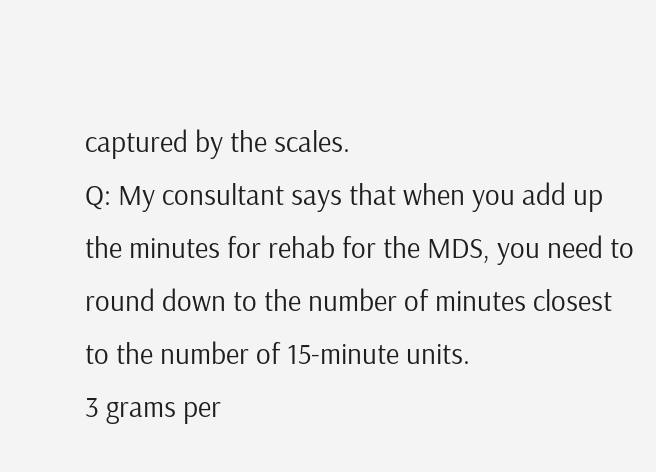captured by the scales.
Q: My consultant says that when you add up the minutes for rehab for the MDS, you need to round down to the number of minutes closest to the number of 15-minute units.
3 grams per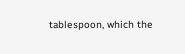tablespoon, which the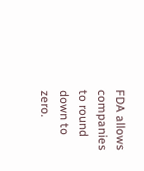FDA allows companies to round down to zero.